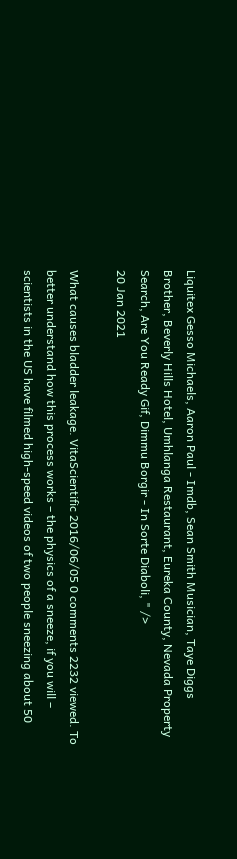Liquitex Gesso Michaels, Aaron Paul - Imdb, Sean Smith Musician, Taye Diggs Brother, Beverly Hills Hotel, Umhlanga Restaurant, Eureka County, Nevada Property Search, Are You Ready Gif, Dimmu Borgir - In Sorte Diaboli, " />
20 Jan 2021

What causes bladder leakage. VitaScientific 2016/06/05 0 comments 2232 viewed. To better understand how this process works – the physics of a sneeze, if you will – scientists in the US have filmed high-speed videos of two people sneezing about 50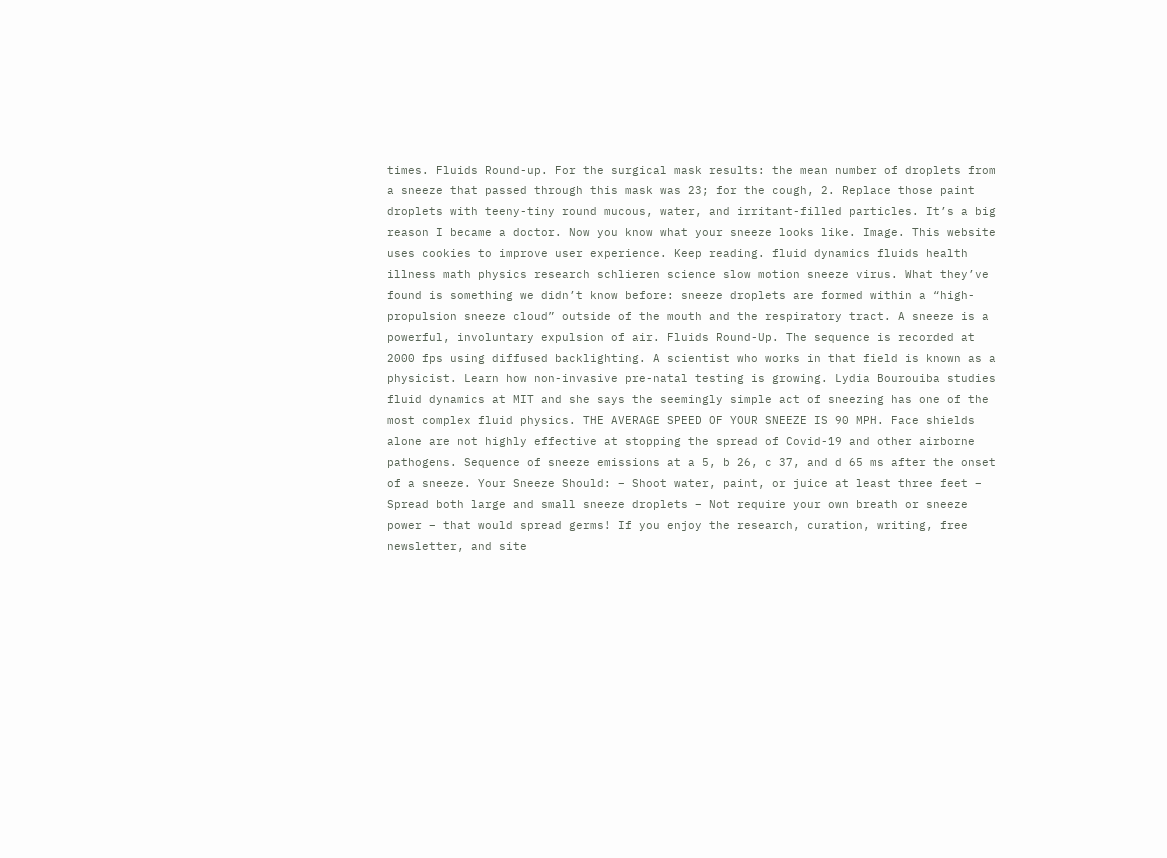times. Fluids Round-up. For the surgical mask results: the mean number of droplets from a sneeze that passed through this mask was 23; for the cough, 2. Replace those paint droplets with teeny-tiny round mucous, water, and irritant-filled particles. It’s a big reason I became a doctor. Now you know what your sneeze looks like. Image. This website uses cookies to improve user experience. Keep reading. fluid dynamics fluids health illness math physics research schlieren science slow motion sneeze virus. What they’ve found is something we didn’t know before: sneeze droplets are formed within a “high-propulsion sneeze cloud” outside of the mouth and the respiratory tract. A sneeze is a powerful, involuntary expulsion of air. Fluids Round-Up. The sequence is recorded at 2000 fps using diffused backlighting. A scientist who works in that field is known as a physicist. Learn how non-invasive pre-natal testing is growing. Lydia Bourouiba studies fluid dynamics at MIT and she says the seemingly simple act of sneezing has one of the most complex fluid physics. THE AVERAGE SPEED OF YOUR SNEEZE IS 90 MPH. Face shields alone are not highly effective at stopping the spread of Covid-19 and other airborne pathogens. Sequence of sneeze emissions at a 5, b 26, c 37, and d 65 ms after the onset of a sneeze. Your Sneeze Should: – Shoot water, paint, or juice at least three feet – Spread both large and small sneeze droplets – Not require your own breath or sneeze power – that would spread germs! If you enjoy the research, curation, writing, free newsletter, and site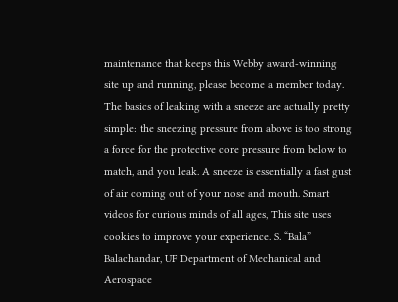maintenance that keeps this Webby award-winning site up and running, please become a member today. The basics of leaking with a sneeze are actually pretty simple: the sneezing pressure from above is too strong a force for the protective core pressure from below to match, and you leak. A sneeze is essentially a fast gust of air coming out of your nose and mouth. Smart videos for curious minds of all ages, This site uses cookies to improve your experience. S. “Bala” Balachandar, UF Department of Mechanical and Aerospace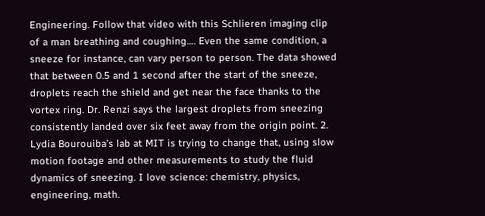Engineering. Follow that video with this Schlieren imaging clip of a man breathing and coughing…. Even the same condition, a sneeze for instance, can vary person to person. The data showed that between 0.5 and 1 second after the start of the sneeze, droplets reach the shield and get near the face thanks to the vortex ring. Dr. Renzi says the largest droplets from sneezing consistently landed over six feet away from the origin point. 2. Lydia Bourouiba’s lab at MIT is trying to change that, using slow motion footage and other measurements to study the fluid dynamics of sneezing. I love science: chemistry, physics, engineering, math.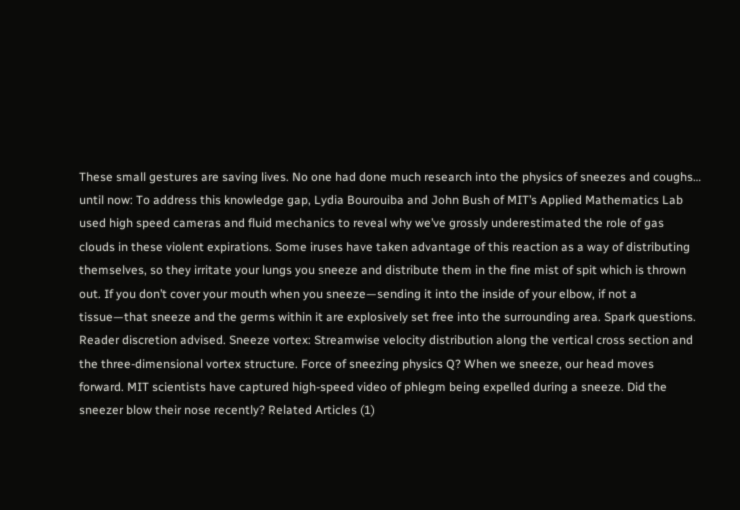These small gestures are saving lives. No one had done much research into the physics of sneezes and coughs… until now: To address this knowledge gap, Lydia Bourouiba and John Bush of MIT’s Applied Mathematics Lab used high speed cameras and fluid mechanics to reveal why we’ve grossly underestimated the role of gas clouds in these violent expirations. Some iruses have taken advantage of this reaction as a way of distributing themselves, so they irritate your lungs you sneeze and distribute them in the fine mist of spit which is thrown out. If you don’t cover your mouth when you sneeze—sending it into the inside of your elbow, if not a tissue—that sneeze and the germs within it are explosively set free into the surrounding area. Spark questions. Reader discretion advised. Sneeze vortex: Streamwise velocity distribution along the vertical cross section and the three-dimensional vortex structure. Force of sneezing physics Q? When we sneeze, our head moves forward. MIT scientists have captured high-speed video of phlegm being expelled during a sneeze. Did the sneezer blow their nose recently? Related Articles (1)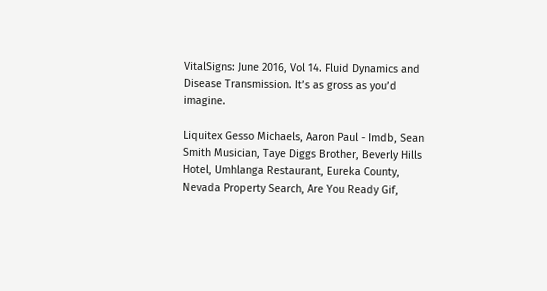VitalSigns: June 2016, Vol 14. Fluid Dynamics and Disease Transmission. It’s as gross as you’d imagine.

Liquitex Gesso Michaels, Aaron Paul - Imdb, Sean Smith Musician, Taye Diggs Brother, Beverly Hills Hotel, Umhlanga Restaurant, Eureka County, Nevada Property Search, Are You Ready Gif,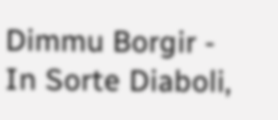Dimmu Borgir - In Sorte Diaboli,